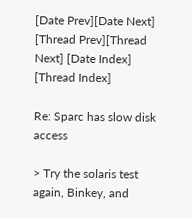[Date Prev][Date Next] [Thread Prev][Thread Next] [Date Index] [Thread Index]

Re: Sparc has slow disk access

> Try the solaris test again, Binkey, and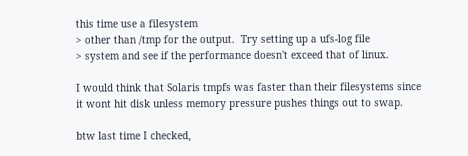this time use a filesystem
> other than /tmp for the output.  Try setting up a ufs-log file
> system and see if the performance doesn't exceed that of linux.

I would think that Solaris tmpfs was faster than their filesystems since
it wont hit disk unless memory pressure pushes things out to swap.

btw last time I checked,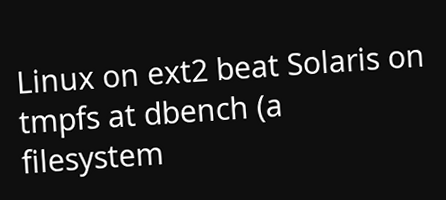Linux on ext2 beat Solaris on tmpfs at dbench (a
filesystem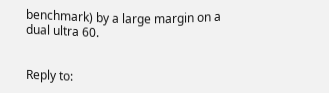benchmark) by a large margin on a dual ultra 60.


Reply to: